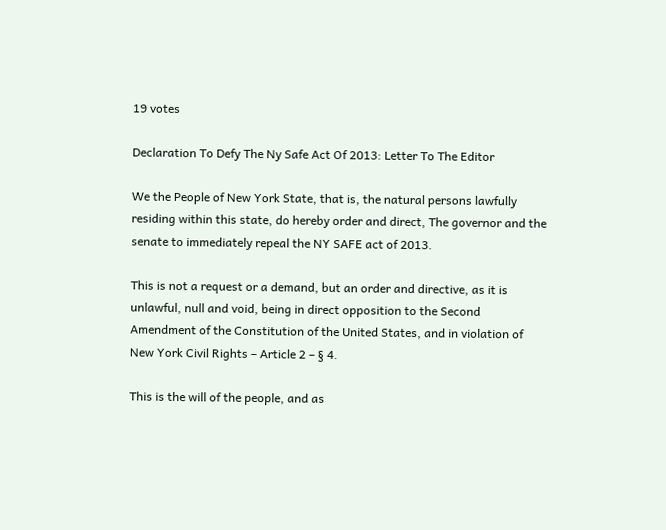19 votes

Declaration To Defy The Ny Safe Act Of 2013: Letter To The Editor

We the People of New York State, that is, the natural persons lawfully residing within this state, do hereby order and direct, The governor and the senate to immediately repeal the NY SAFE act of 2013.

This is not a request or a demand, but an order and directive, as it is unlawful, null and void, being in direct opposition to the Second Amendment of the Constitution of the United States, and in violation of New York Civil Rights – Article 2 – § 4.

This is the will of the people, and as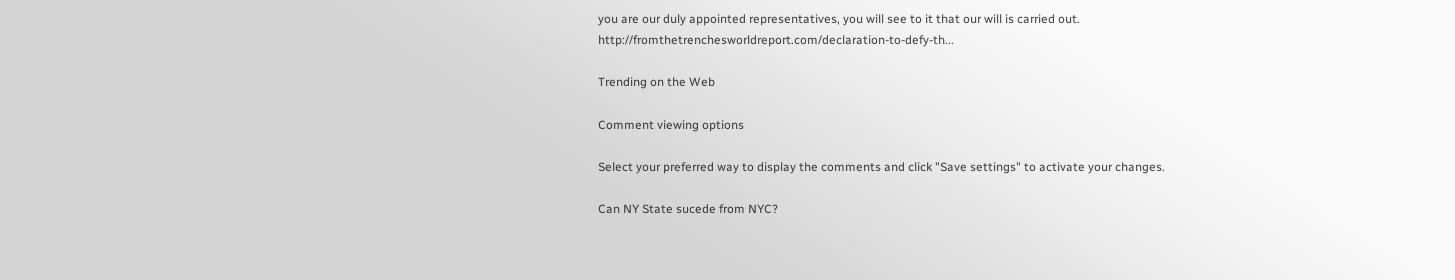you are our duly appointed representatives, you will see to it that our will is carried out. http://fromthetrenchesworldreport.com/declaration-to-defy-th...

Trending on the Web

Comment viewing options

Select your preferred way to display the comments and click "Save settings" to activate your changes.

Can NY State sucede from NYC?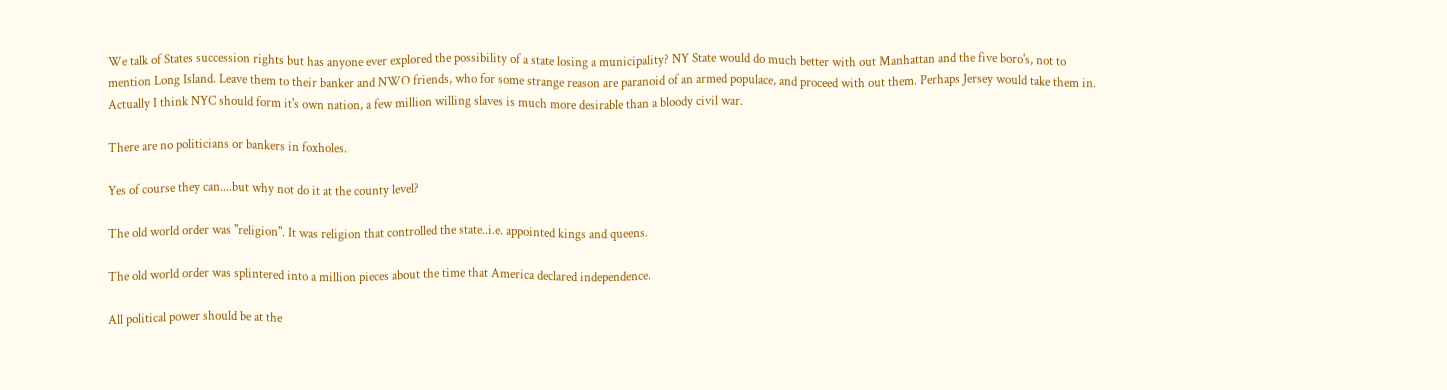We talk of States succession rights but has anyone ever explored the possibility of a state losing a municipality? NY State would do much better with out Manhattan and the five boro's, not to mention Long Island. Leave them to their banker and NWO friends, who for some strange reason are paranoid of an armed populace, and proceed with out them. Perhaps Jersey would take them in. Actually I think NYC should form it's own nation, a few million willing slaves is much more desirable than a bloody civil war.

There are no politicians or bankers in foxholes.

Yes of course they can....but why not do it at the county level?

The old world order was "religion". It was religion that controlled the state..i.e. appointed kings and queens.

The old world order was splintered into a million pieces about the time that America declared independence.

All political power should be at the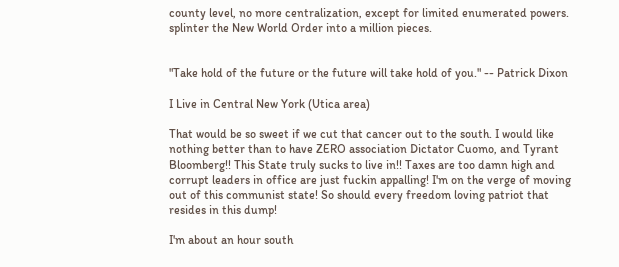county level, no more centralization, except for limited enumerated powers. splinter the New World Order into a million pieces.


"Take hold of the future or the future will take hold of you." -- Patrick Dixon

I Live in Central New York (Utica area)

That would be so sweet if we cut that cancer out to the south. I would like nothing better than to have ZERO association Dictator Cuomo, and Tyrant Bloomberg!! This State truly sucks to live in!! Taxes are too damn high and corrupt leaders in office are just fuckin appalling! I'm on the verge of moving out of this communist state! So should every freedom loving patriot that resides in this dump!

I'm about an hour south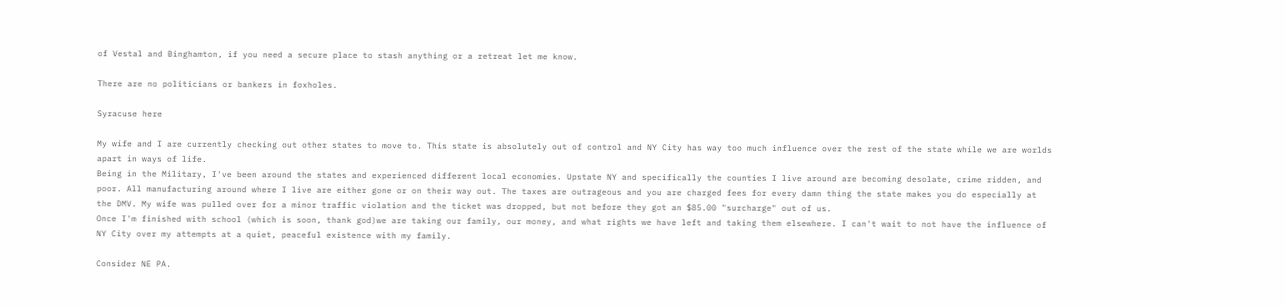of Vestal and Binghamton, if you need a secure place to stash anything or a retreat let me know.

There are no politicians or bankers in foxholes.

Syracuse here

My wife and I are currently checking out other states to move to. This state is absolutely out of control and NY City has way too much influence over the rest of the state while we are worlds apart in ways of life.
Being in the Military, I've been around the states and experienced different local economies. Upstate NY and specifically the counties I live around are becoming desolate, crime ridden, and poor. All manufacturing around where I live are either gone or on their way out. The taxes are outrageous and you are charged fees for every damn thing the state makes you do especially at the DMV. My wife was pulled over for a minor traffic violation and the ticket was dropped, but not before they got an $85.00 "surcharge" out of us.
Once I'm finished with school (which is soon, thank god)we are taking our family, our money, and what rights we have left and taking them elsewhere. I can't wait to not have the influence of NY City over my attempts at a quiet, peaceful existence with my family.

Consider NE PA.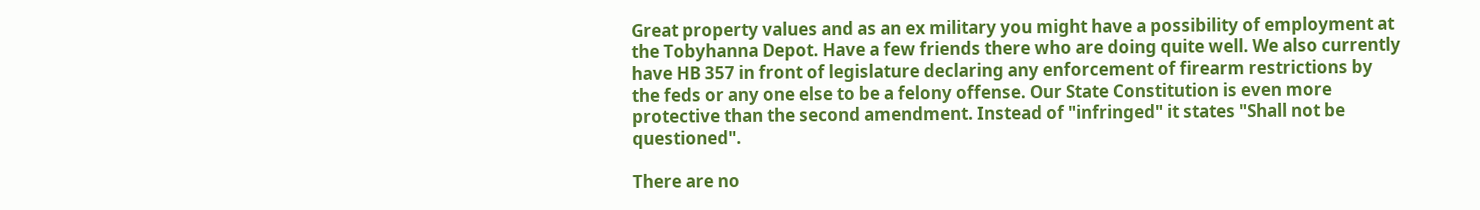Great property values and as an ex military you might have a possibility of employment at the Tobyhanna Depot. Have a few friends there who are doing quite well. We also currently have HB 357 in front of legislature declaring any enforcement of firearm restrictions by the feds or any one else to be a felony offense. Our State Constitution is even more protective than the second amendment. Instead of "infringed" it states "Shall not be questioned".

There are no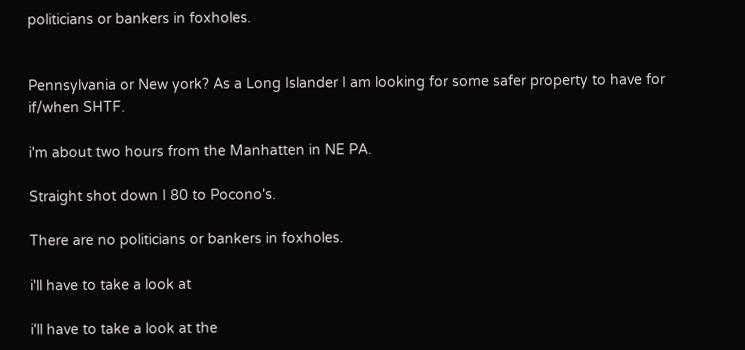politicians or bankers in foxholes.


Pennsylvania or New york? As a Long Islander I am looking for some safer property to have for if/when SHTF.

i'm about two hours from the Manhatten in NE PA.

Straight shot down I 80 to Pocono's.

There are no politicians or bankers in foxholes.

i'll have to take a look at

i'll have to take a look at the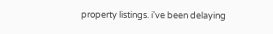property listings. i've been delaying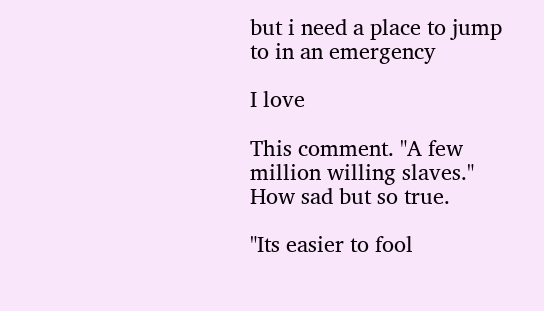but i need a place to jump to in an emergency

I love

This comment. "A few million willing slaves." How sad but so true.

"Its easier to fool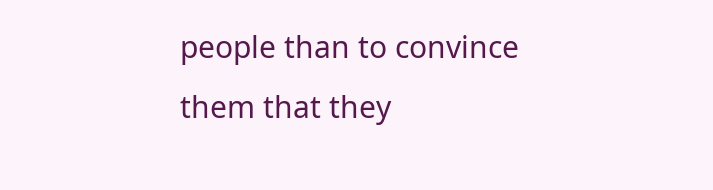people than to convince them that they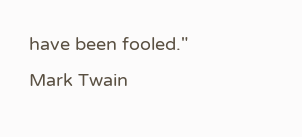have been fooled."
Mark Twain